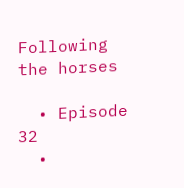Following the horses

  • Episode 32
  •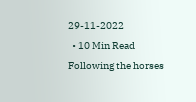29-11-2022
  • 10 Min Read
Following the horses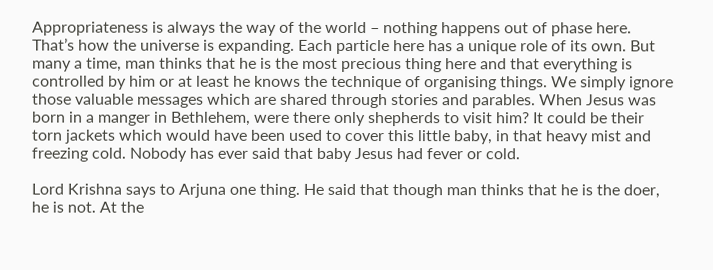Appropriateness is always the way of the world – nothing happens out of phase here. That’s how the universe is expanding. Each particle here has a unique role of its own. But many a time, man thinks that he is the most precious thing here and that everything is controlled by him or at least he knows the technique of organising things. We simply ignore those valuable messages which are shared through stories and parables. When Jesus was born in a manger in Bethlehem, were there only shepherds to visit him? It could be their torn jackets which would have been used to cover this little baby, in that heavy mist and freezing cold. Nobody has ever said that baby Jesus had fever or cold.

Lord Krishna says to Arjuna one thing. He said that though man thinks that he is the doer, he is not. At the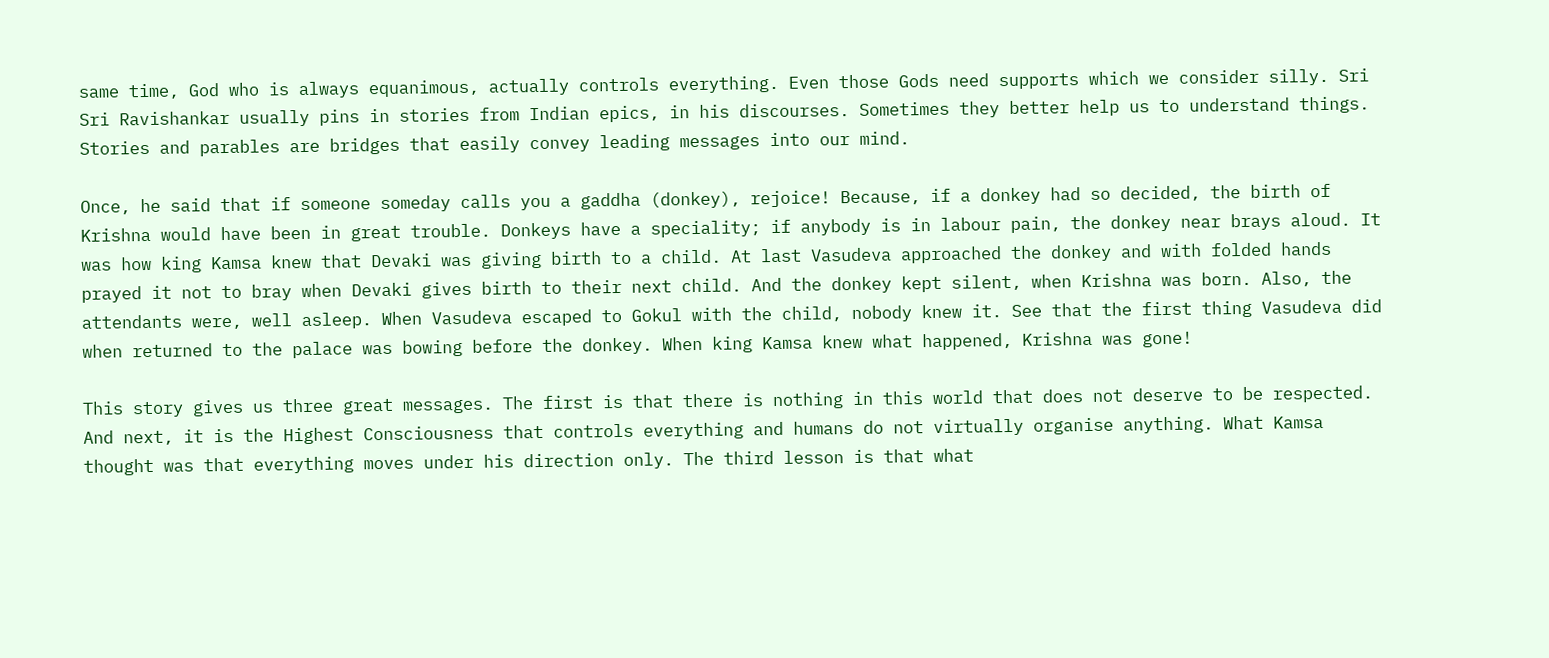same time, God who is always equanimous, actually controls everything. Even those Gods need supports which we consider silly. Sri Sri Ravishankar usually pins in stories from Indian epics, in his discourses. Sometimes they better help us to understand things. Stories and parables are bridges that easily convey leading messages into our mind.

Once, he said that if someone someday calls you a gaddha (donkey), rejoice! Because, if a donkey had so decided, the birth of Krishna would have been in great trouble. Donkeys have a speciality; if anybody is in labour pain, the donkey near brays aloud. It was how king Kamsa knew that Devaki was giving birth to a child. At last Vasudeva approached the donkey and with folded hands prayed it not to bray when Devaki gives birth to their next child. And the donkey kept silent, when Krishna was born. Also, the attendants were, well asleep. When Vasudeva escaped to Gokul with the child, nobody knew it. See that the first thing Vasudeva did when returned to the palace was bowing before the donkey. When king Kamsa knew what happened, Krishna was gone!

This story gives us three great messages. The first is that there is nothing in this world that does not deserve to be respected. And next, it is the Highest Consciousness that controls everything and humans do not virtually organise anything. What Kamsa thought was that everything moves under his direction only. The third lesson is that what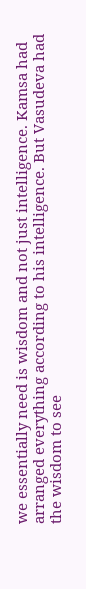we essentially need is wisdom and not just intelligence. Kamsa had arranged everything according to his intelligence. But Vasudeva had the wisdom to see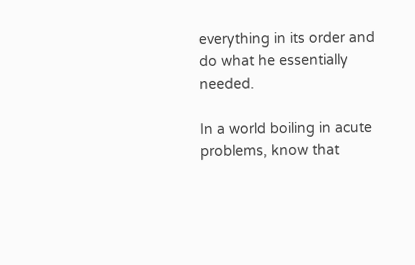everything in its order and do what he essentially needed.

In a world boiling in acute problems, know that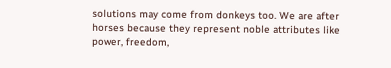solutions may come from donkeys too. We are after horses because they represent noble attributes like power, freedom,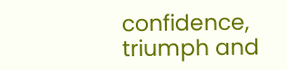confidence, triumph and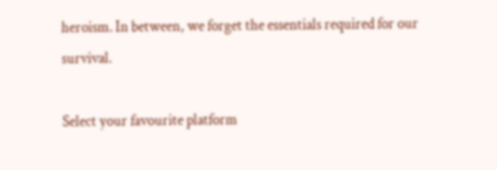heroism. In between, we forget the essentials required for our survival.

Select your favourite platform